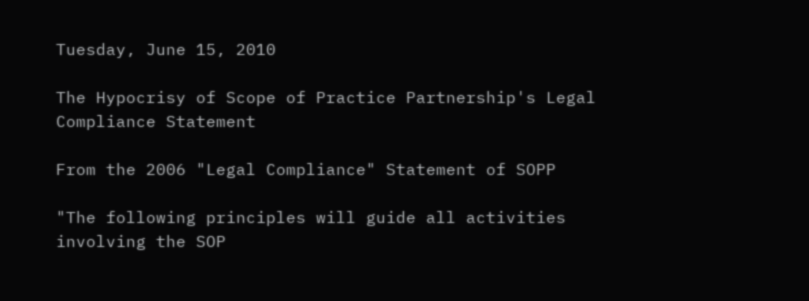Tuesday, June 15, 2010

The Hypocrisy of Scope of Practice Partnership's Legal Compliance Statement

From the 2006 "Legal Compliance" Statement of SOPP

"The following principles will guide all activities involving the SOP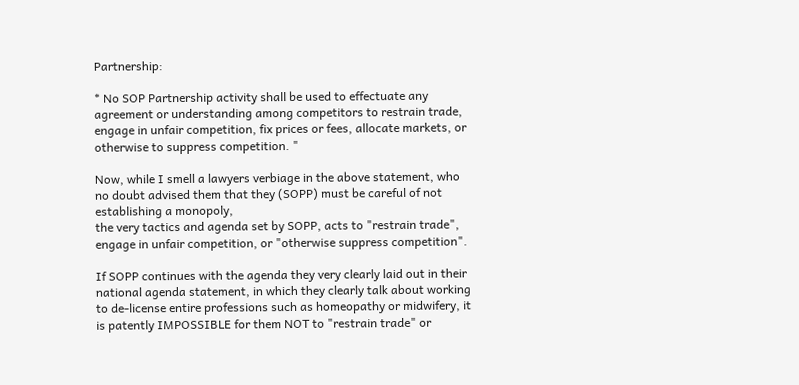Partnership:

* No SOP Partnership activity shall be used to effectuate any agreement or understanding among competitors to restrain trade, engage in unfair competition, fix prices or fees, allocate markets, or otherwise to suppress competition. "

Now, while I smell a lawyers verbiage in the above statement, who no doubt advised them that they (SOPP) must be careful of not establishing a monopoly,
the very tactics and agenda set by SOPP, acts to "restrain trade", engage in unfair competition, or "otherwise suppress competition".

If SOPP continues with the agenda they very clearly laid out in their national agenda statement, in which they clearly talk about working to de-license entire professions such as homeopathy or midwifery, it is patently IMPOSSIBLE for them NOT to "restrain trade" or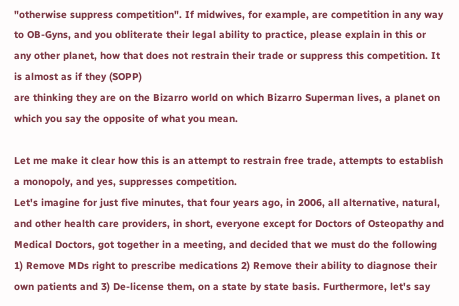"otherwise suppress competition". If midwives, for example, are competition in any way to OB-Gyns, and you obliterate their legal ability to practice, please explain in this or any other planet, how that does not restrain their trade or suppress this competition. It is almost as if they (SOPP)
are thinking they are on the Bizarro world on which Bizarro Superman lives, a planet on which you say the opposite of what you mean.

Let me make it clear how this is an attempt to restrain free trade, attempts to establish a monopoly, and yes, suppresses competition.
Let's imagine for just five minutes, that four years ago, in 2006, all alternative, natural, and other health care providers, in short, everyone except for Doctors of Osteopathy and Medical Doctors, got together in a meeting, and decided that we must do the following 1) Remove MDs right to prescribe medications 2) Remove their ability to diagnose their own patients and 3) De-license them, on a state by state basis. Furthermore, let's say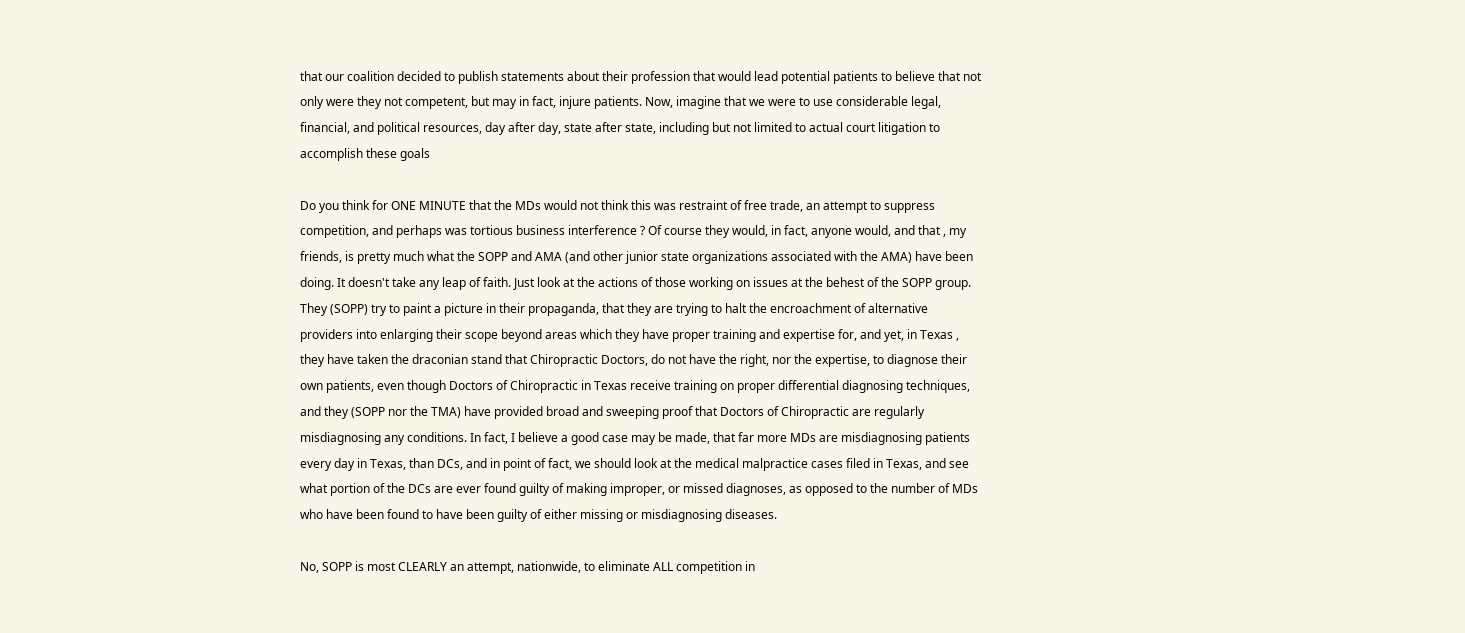that our coalition decided to publish statements about their profession that would lead potential patients to believe that not only were they not competent, but may in fact, injure patients. Now, imagine that we were to use considerable legal, financial, and political resources, day after day, state after state, including but not limited to actual court litigation to accomplish these goals

Do you think for ONE MINUTE that the MDs would not think this was restraint of free trade, an attempt to suppress competition, and perhaps was tortious business interference ? Of course they would, in fact, anyone would, and that , my friends, is pretty much what the SOPP and AMA (and other junior state organizations associated with the AMA) have been doing. It doesn't take any leap of faith. Just look at the actions of those working on issues at the behest of the SOPP group. They (SOPP) try to paint a picture in their propaganda, that they are trying to halt the encroachment of alternative providers into enlarging their scope beyond areas which they have proper training and expertise for, and yet, in Texas , they have taken the draconian stand that Chiropractic Doctors, do not have the right, nor the expertise, to diagnose their own patients, even though Doctors of Chiropractic in Texas receive training on proper differential diagnosing techniques, and they (SOPP nor the TMA) have provided broad and sweeping proof that Doctors of Chiropractic are regularly misdiagnosing any conditions. In fact, I believe a good case may be made, that far more MDs are misdiagnosing patients every day in Texas, than DCs, and in point of fact, we should look at the medical malpractice cases filed in Texas, and see what portion of the DCs are ever found guilty of making improper, or missed diagnoses, as opposed to the number of MDs who have been found to have been guilty of either missing or misdiagnosing diseases.

No, SOPP is most CLEARLY an attempt, nationwide, to eliminate ALL competition in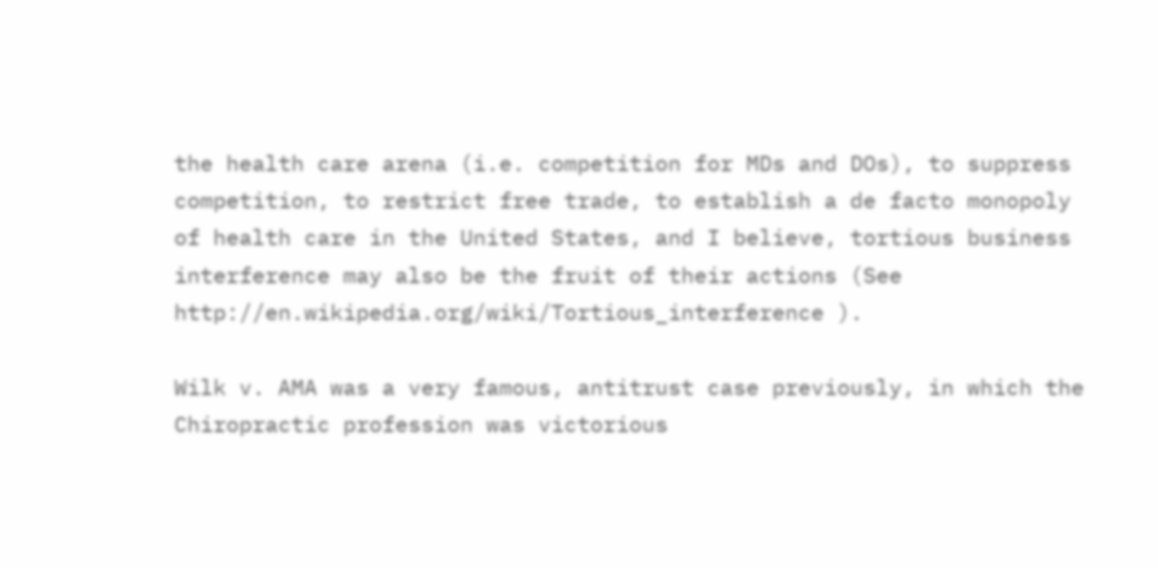the health care arena (i.e. competition for MDs and DOs), to suppress competition, to restrict free trade, to establish a de facto monopoly of health care in the United States, and I believe, tortious business interference may also be the fruit of their actions (See http://en.wikipedia.org/wiki/Tortious_interference ).

Wilk v. AMA was a very famous, antitrust case previously, in which the Chiropractic profession was victorious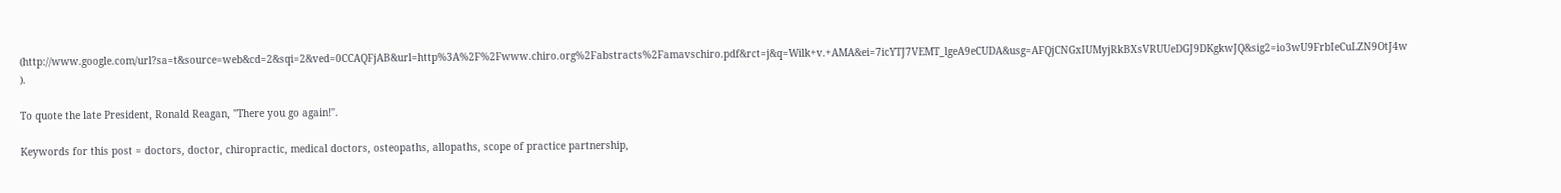(http://www.google.com/url?sa=t&source=web&cd=2&sqi=2&ved=0CCAQFjAB&url=http%3A%2F%2Fwww.chiro.org%2Fabstracts%2Famavschiro.pdf&rct=j&q=Wilk+v.+AMA&ei=7icYTJ7VEMT_lgeA9eCUDA&usg=AFQjCNGxIUMyjRkBXsVRUUeDGJ9DKgkwJQ&sig2=io3wU9FrbIeCuLZN9OtJ4w ).

To quote the late President, Ronald Reagan, "There you go again!".

Keywords for this post = doctors, doctor, chiropractic, medical doctors, osteopaths, allopaths, scope of practice partnership,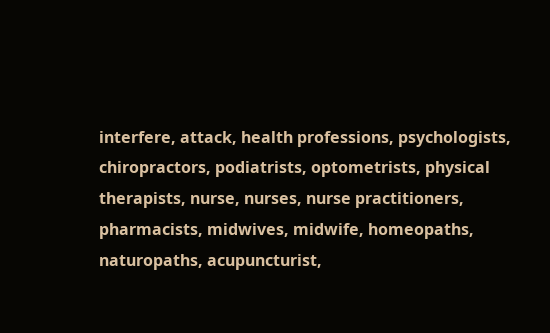interfere, attack, health professions, psychologists, chiropractors, podiatrists, optometrists, physical therapists, nurse, nurses, nurse practitioners, pharmacists, midwives, midwife, homeopaths, naturopaths, acupuncturist,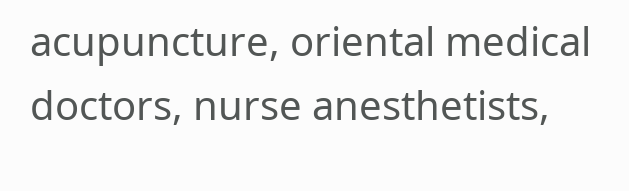acupuncture, oriental medical doctors, nurse anesthetists,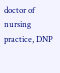doctor of nursing practice, DNP